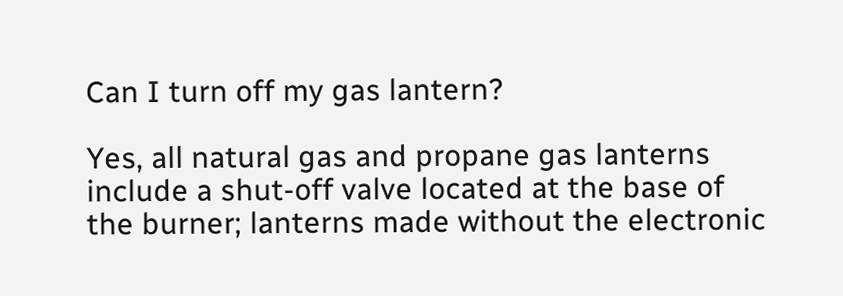Can I turn off my gas lantern?

Yes, all natural gas and propane gas lanterns include a shut-off valve located at the base of the burner; lanterns made without the electronic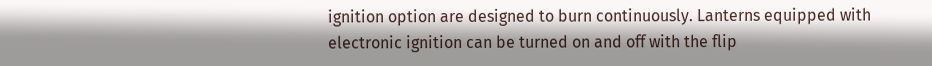ignition option are designed to burn continuously. Lanterns equipped with electronic ignition can be turned on and off with the flip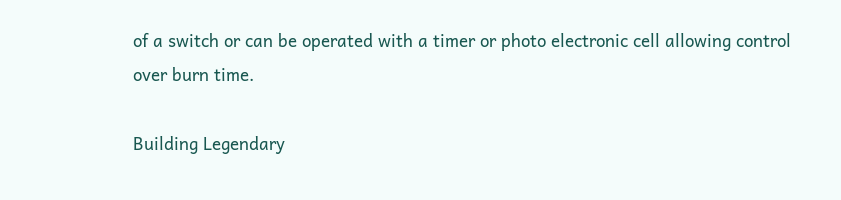of a switch or can be operated with a timer or photo electronic cell allowing control over burn time.

Building Legendary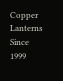Copper Lanterns Since 1999